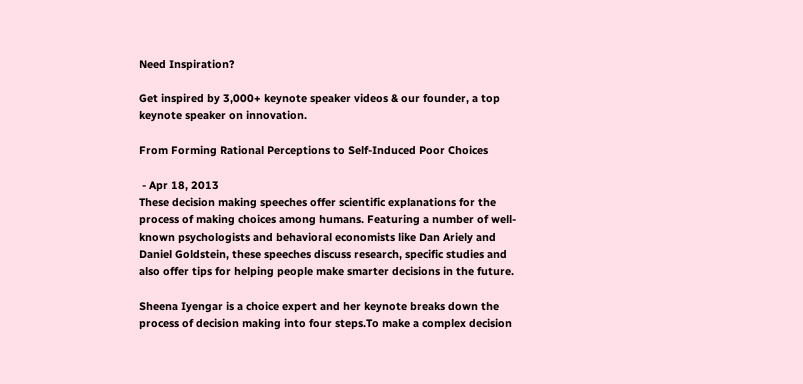Need Inspiration?

Get inspired by 3,000+ keynote speaker videos & our founder, a top keynote speaker on innovation.

From Forming Rational Perceptions to Self-Induced Poor Choices

 - Apr 18, 2013
These decision making speeches offer scientific explanations for the process of making choices among humans. Featuring a number of well-known psychologists and behavioral economists like Dan Ariely and Daniel Goldstein, these speeches discuss research, specific studies and also offer tips for helping people make smarter decisions in the future.

Sheena Iyengar is a choice expert and her keynote breaks down the process of decision making into four steps.To make a complex decision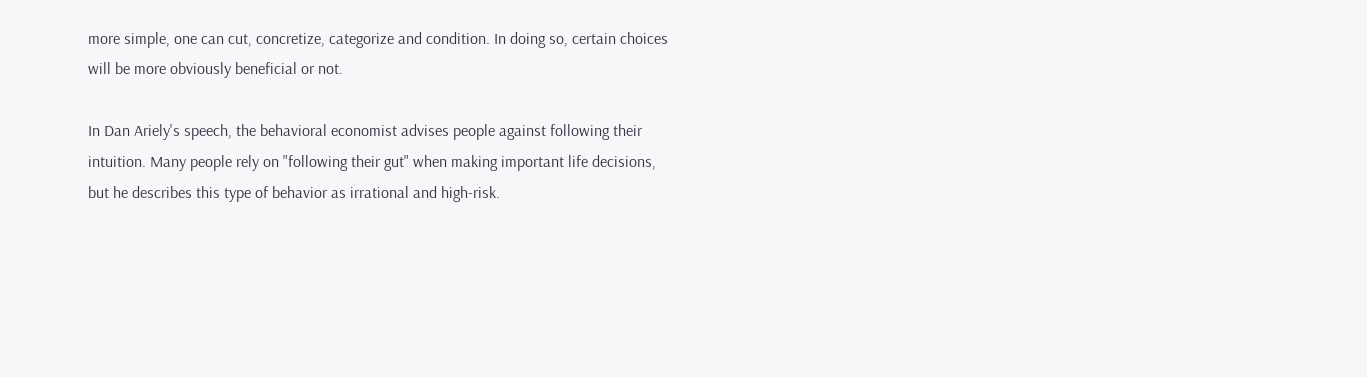more simple, one can cut, concretize, categorize and condition. In doing so, certain choices will be more obviously beneficial or not.

In Dan Ariely's speech, the behavioral economist advises people against following their intuition. Many people rely on "following their gut" when making important life decisions, but he describes this type of behavior as irrational and high-risk.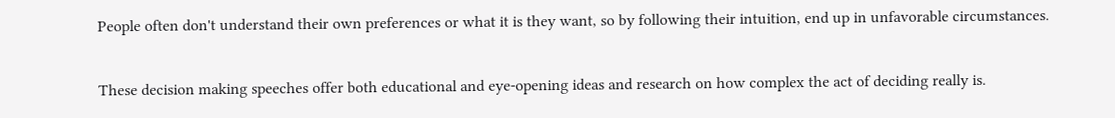People often don't understand their own preferences or what it is they want, so by following their intuition, end up in unfavorable circumstances.

These decision making speeches offer both educational and eye-opening ideas and research on how complex the act of deciding really is.